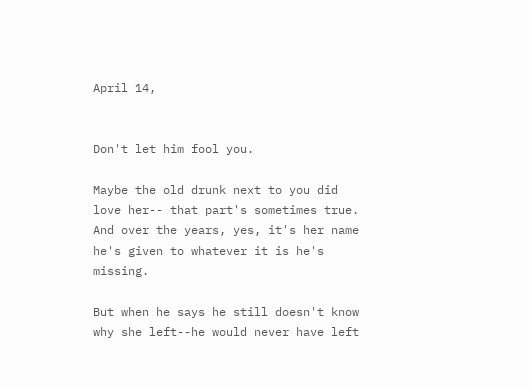April 14,


Don't let him fool you.

Maybe the old drunk next to you did love her-- that part's sometimes true. And over the years, yes, it's her name he's given to whatever it is he's missing.

But when he says he still doesn't know why she left--he would never have left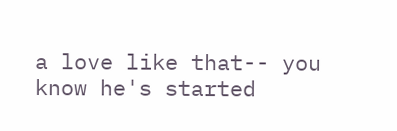a love like that-- you know he's started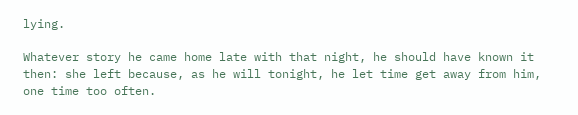lying.

Whatever story he came home late with that night, he should have known it then: she left because, as he will tonight, he let time get away from him, one time too often.